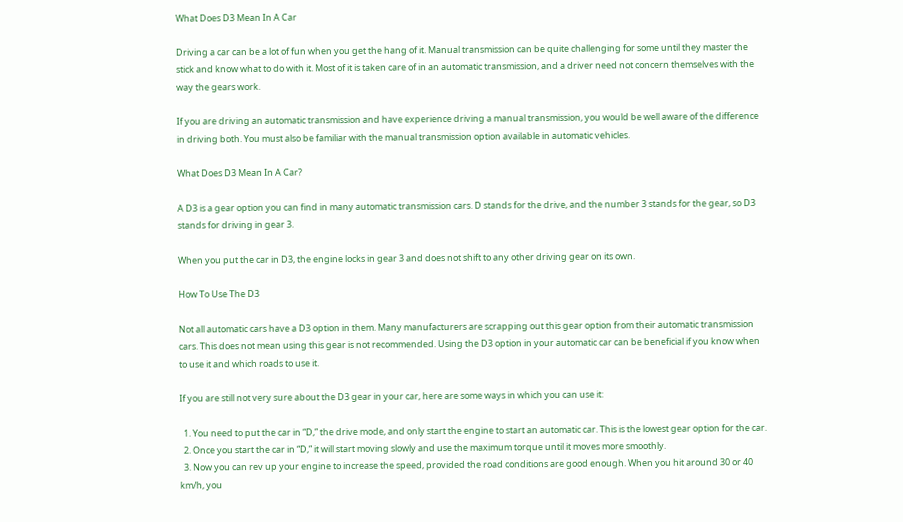What Does D3 Mean In A Car

Driving a car can be a lot of fun when you get the hang of it. Manual transmission can be quite challenging for some until they master the stick and know what to do with it. Most of it is taken care of in an automatic transmission, and a driver need not concern themselves with the way the gears work.

If you are driving an automatic transmission and have experience driving a manual transmission, you would be well aware of the difference in driving both. You must also be familiar with the manual transmission option available in automatic vehicles.

What Does D3 Mean In A Car?

A D3 is a gear option you can find in many automatic transmission cars. D stands for the drive, and the number 3 stands for the gear, so D3 stands for driving in gear 3.

When you put the car in D3, the engine locks in gear 3 and does not shift to any other driving gear on its own.

How To Use The D3

Not all automatic cars have a D3 option in them. Many manufacturers are scrapping out this gear option from their automatic transmission cars. This does not mean using this gear is not recommended. Using the D3 option in your automatic car can be beneficial if you know when to use it and which roads to use it.

If you are still not very sure about the D3 gear in your car, here are some ways in which you can use it:

  1. You need to put the car in “D,” the drive mode, and only start the engine to start an automatic car. This is the lowest gear option for the car.
  2. Once you start the car in “D,” it will start moving slowly and use the maximum torque until it moves more smoothly.
  3. Now you can rev up your engine to increase the speed, provided the road conditions are good enough. When you hit around 30 or 40 km/h, you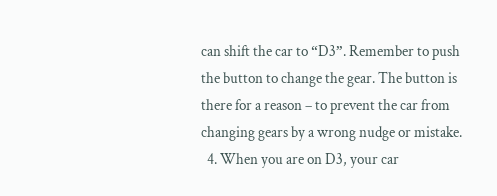can shift the car to “D3”. Remember to push the button to change the gear. The button is there for a reason – to prevent the car from changing gears by a wrong nudge or mistake.
  4. When you are on D3, your car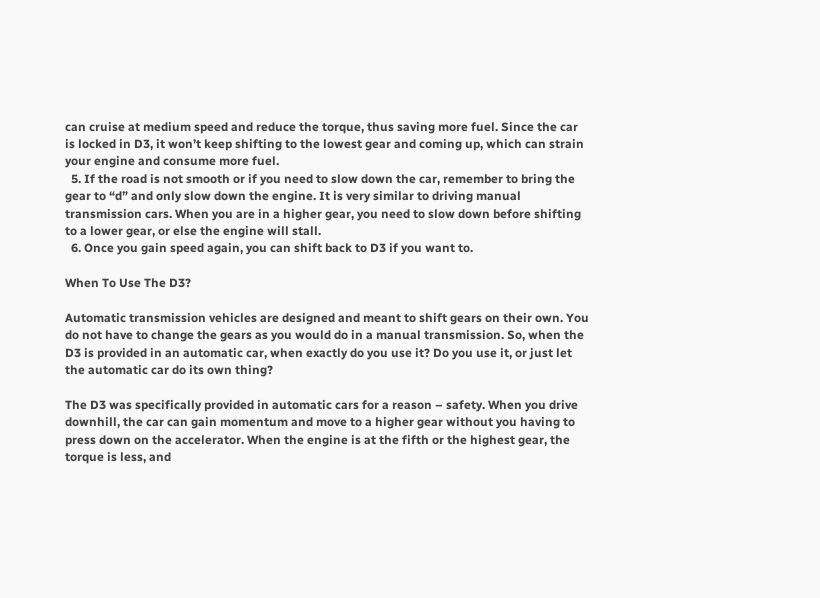can cruise at medium speed and reduce the torque, thus saving more fuel. Since the car is locked in D3, it won’t keep shifting to the lowest gear and coming up, which can strain your engine and consume more fuel.
  5. If the road is not smooth or if you need to slow down the car, remember to bring the gear to “d” and only slow down the engine. It is very similar to driving manual transmission cars. When you are in a higher gear, you need to slow down before shifting to a lower gear, or else the engine will stall.
  6. Once you gain speed again, you can shift back to D3 if you want to.

When To Use The D3?

Automatic transmission vehicles are designed and meant to shift gears on their own. You do not have to change the gears as you would do in a manual transmission. So, when the D3 is provided in an automatic car, when exactly do you use it? Do you use it, or just let the automatic car do its own thing?

The D3 was specifically provided in automatic cars for a reason – safety. When you drive downhill, the car can gain momentum and move to a higher gear without you having to press down on the accelerator. When the engine is at the fifth or the highest gear, the torque is less, and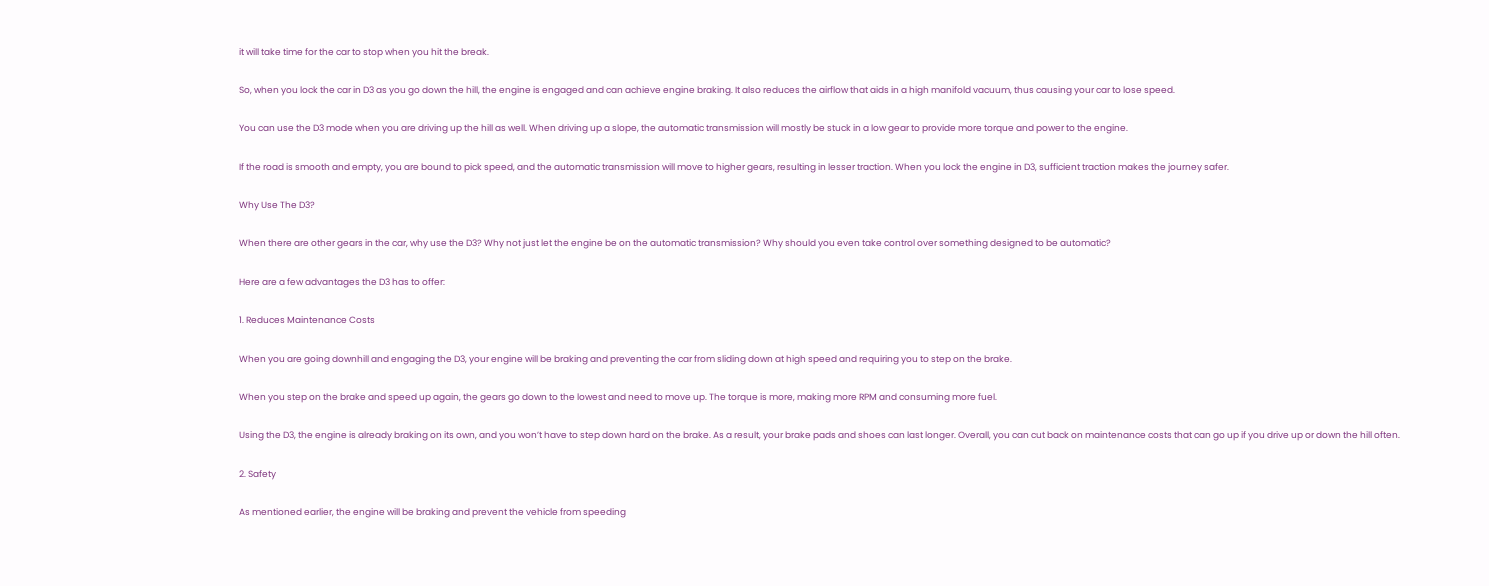it will take time for the car to stop when you hit the break.

So, when you lock the car in D3 as you go down the hill, the engine is engaged and can achieve engine braking. It also reduces the airflow that aids in a high manifold vacuum, thus causing your car to lose speed.

You can use the D3 mode when you are driving up the hill as well. When driving up a slope, the automatic transmission will mostly be stuck in a low gear to provide more torque and power to the engine.

If the road is smooth and empty, you are bound to pick speed, and the automatic transmission will move to higher gears, resulting in lesser traction. When you lock the engine in D3, sufficient traction makes the journey safer.

Why Use The D3?

When there are other gears in the car, why use the D3? Why not just let the engine be on the automatic transmission? Why should you even take control over something designed to be automatic?

Here are a few advantages the D3 has to offer:

1. Reduces Maintenance Costs

When you are going downhill and engaging the D3, your engine will be braking and preventing the car from sliding down at high speed and requiring you to step on the brake.

When you step on the brake and speed up again, the gears go down to the lowest and need to move up. The torque is more, making more RPM and consuming more fuel.

Using the D3, the engine is already braking on its own, and you won’t have to step down hard on the brake. As a result, your brake pads and shoes can last longer. Overall, you can cut back on maintenance costs that can go up if you drive up or down the hill often.

2. Safety

As mentioned earlier, the engine will be braking and prevent the vehicle from speeding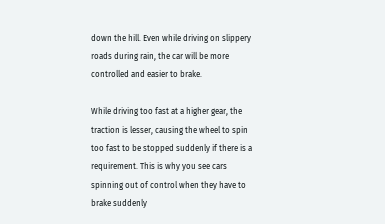down the hill. Even while driving on slippery roads during rain, the car will be more controlled and easier to brake.

While driving too fast at a higher gear, the traction is lesser, causing the wheel to spin too fast to be stopped suddenly if there is a requirement. This is why you see cars spinning out of control when they have to brake suddenly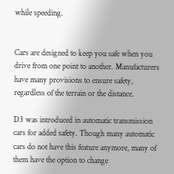while speeding.


Cars are designed to keep you safe when you drive from one point to another. Manufacturers have many provisions to ensure safety, regardless of the terrain or the distance.

D3 was introduced in automatic transmission cars for added safety. Though many automatic cars do not have this feature anymore, many of them have the option to change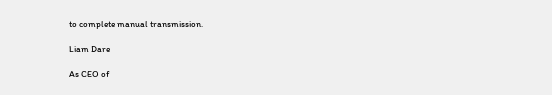to complete manual transmission.

Liam Dare

As CEO of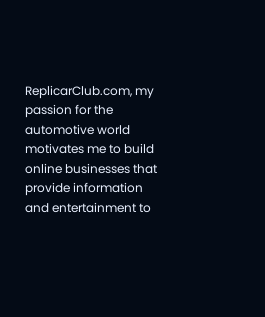ReplicarClub.com, my passion for the automotive world motivates me to build online businesses that provide information and entertainment to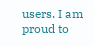users. I am proud to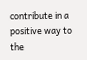contribute in a positive way to the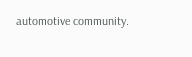automotive community.